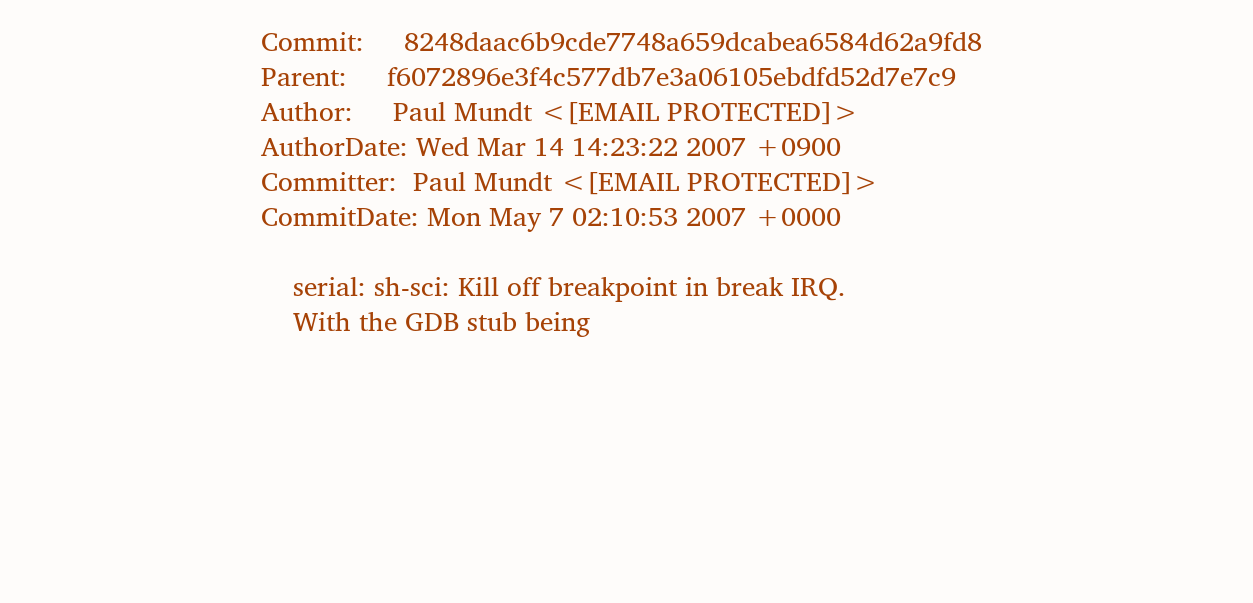Commit:     8248daac6b9cde7748a659dcabea6584d62a9fd8
Parent:     f6072896e3f4c577db7e3a06105ebdfd52d7e7c9
Author:     Paul Mundt <[EMAIL PROTECTED]>
AuthorDate: Wed Mar 14 14:23:22 2007 +0900
Committer:  Paul Mundt <[EMAIL PROTECTED]>
CommitDate: Mon May 7 02:10:53 2007 +0000

    serial: sh-sci: Kill off breakpoint in break IRQ.
    With the GDB stub being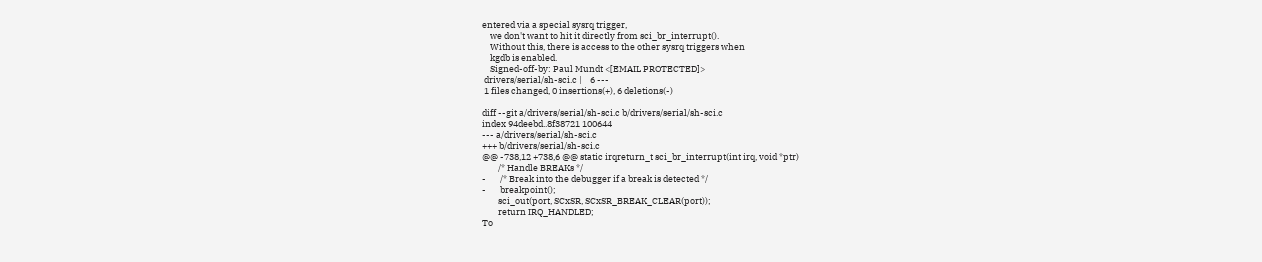entered via a special sysrq trigger,
    we don't want to hit it directly from sci_br_interrupt().
    Without this, there is access to the other sysrq triggers when
    kgdb is enabled.
    Signed-off-by: Paul Mundt <[EMAIL PROTECTED]>
 drivers/serial/sh-sci.c |    6 ---
 1 files changed, 0 insertions(+), 6 deletions(-)

diff --git a/drivers/serial/sh-sci.c b/drivers/serial/sh-sci.c
index 94deebd..8f38721 100644
--- a/drivers/serial/sh-sci.c
+++ b/drivers/serial/sh-sci.c
@@ -738,12 +738,6 @@ static irqreturn_t sci_br_interrupt(int irq, void *ptr)
        /* Handle BREAKs */
-       /* Break into the debugger if a break is detected */
-       breakpoint();
        sci_out(port, SCxSR, SCxSR_BREAK_CLEAR(port));
        return IRQ_HANDLED;
To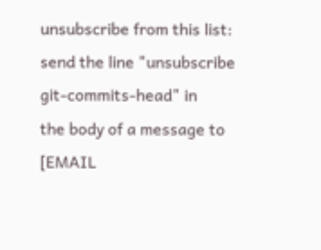unsubscribe from this list: send the line "unsubscribe git-commits-head" in
the body of a message to [EMAIL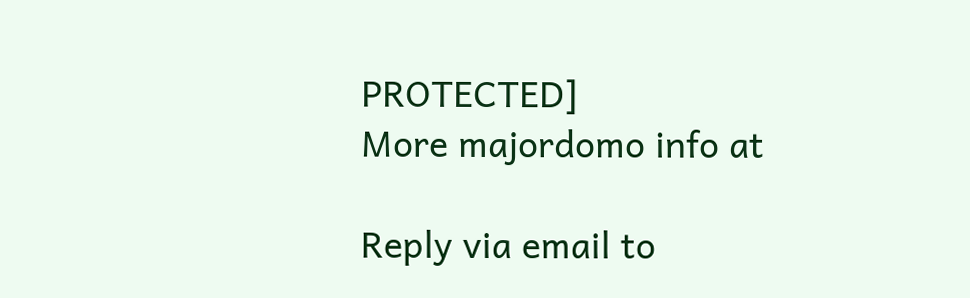PROTECTED]
More majordomo info at

Reply via email to